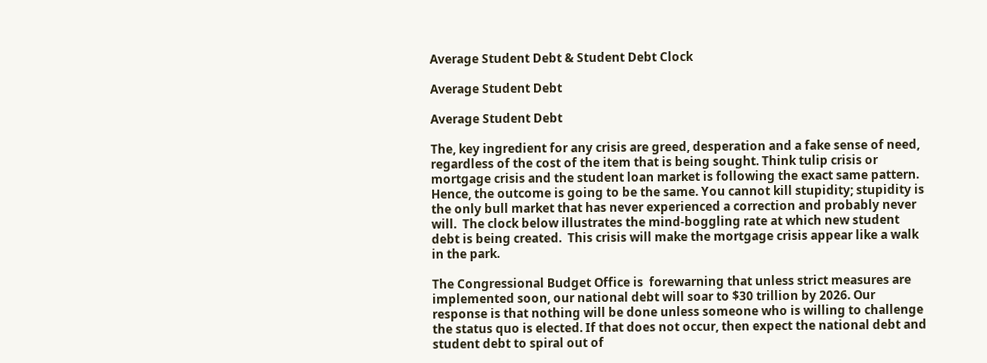Average Student Debt & Student Debt Clock

Average Student Debt

Average Student Debt

The, key ingredient for any crisis are greed, desperation and a fake sense of need, regardless of the cost of the item that is being sought. Think tulip crisis or mortgage crisis and the student loan market is following the exact same pattern. Hence, the outcome is going to be the same. You cannot kill stupidity; stupidity is the only bull market that has never experienced a correction and probably never will.  The clock below illustrates the mind-boggling rate at which new student debt is being created.  This crisis will make the mortgage crisis appear like a walk in the park.

The Congressional Budget Office is  forewarning that unless strict measures are implemented soon, our national debt will soar to $30 trillion by 2026. Our response is that nothing will be done unless someone who is willing to challenge the status quo is elected. If that does not occur, then expect the national debt and student debt to spiral out of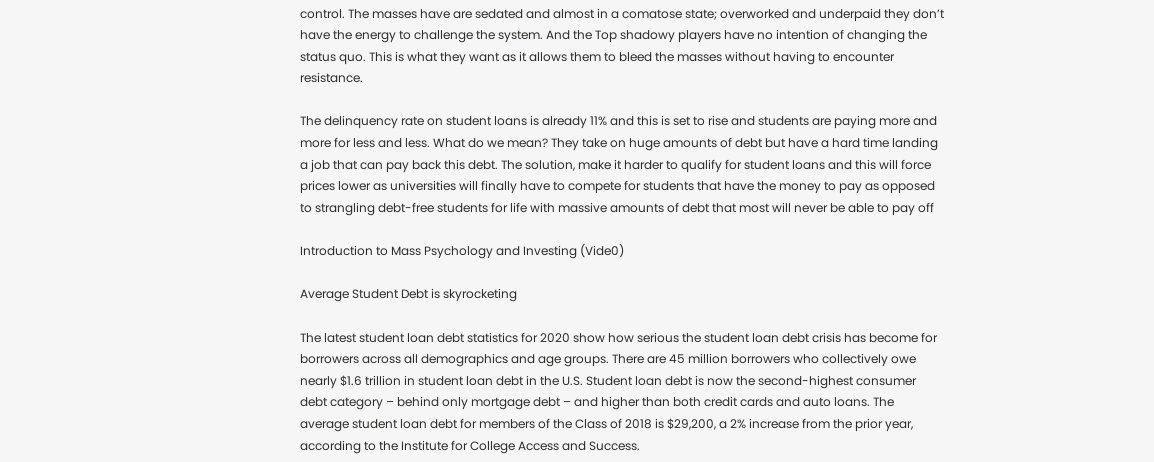control. The masses have are sedated and almost in a comatose state; overworked and underpaid they don’t have the energy to challenge the system. And the Top shadowy players have no intention of changing the status quo. This is what they want as it allows them to bleed the masses without having to encounter resistance.

The delinquency rate on student loans is already 11% and this is set to rise and students are paying more and more for less and less. What do we mean? They take on huge amounts of debt but have a hard time landing a job that can pay back this debt. The solution, make it harder to qualify for student loans and this will force prices lower as universities will finally have to compete for students that have the money to pay as opposed to strangling debt-free students for life with massive amounts of debt that most will never be able to pay off

Introduction to Mass Psychology and Investing (Vide0)

Average Student Debt is skyrocketing

The latest student loan debt statistics for 2020 show how serious the student loan debt crisis has become for borrowers across all demographics and age groups. There are 45 million borrowers who collectively owe nearly $1.6 trillion in student loan debt in the U.S. Student loan debt is now the second-highest consumer debt category – behind only mortgage debt – and higher than both credit cards and auto loans. The average student loan debt for members of the Class of 2018 is $29,200, a 2% increase from the prior year, according to the Institute for College Access and Success.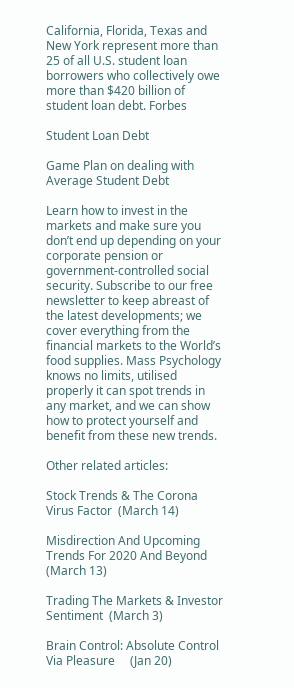California, Florida, Texas and New York represent more than 25 of all U.S. student loan borrowers who collectively owe more than $420 billion of student loan debt. Forbes

Student Loan Debt

Game Plan on dealing with Average Student Debt

Learn how to invest in the markets and make sure you don’t end up depending on your corporate pension or government-controlled social security. Subscribe to our free newsletter to keep abreast of the latest developments; we cover everything from the financial markets to the World’s food supplies. Mass Psychology knows no limits, utilised properly it can spot trends in any market, and we can show how to protect yourself and benefit from these new trends.

Other related articles:

Stock Trends & The Corona Virus Factor  (March 14)

Misdirection And Upcoming Trends For 2020 And Beyond   (March 13)

Trading The Markets & Investor Sentiment  (March 3)

Brain Control: Absolute Control Via Pleasure     (Jan 20)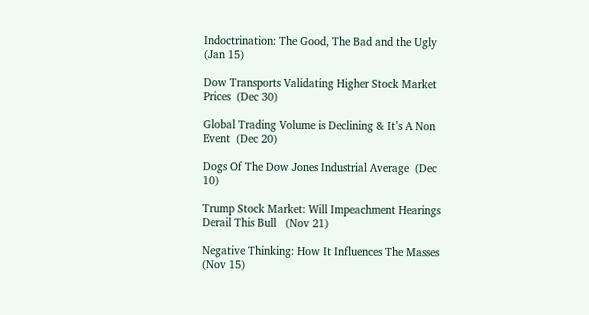Indoctrination: The Good, The Bad and the Ugly    (Jan 15)

Dow Transports Validating Higher Stock Market Prices  (Dec 30)

Global Trading Volume is Declining & It’s A Non Event  (Dec 20)

Dogs Of The Dow Jones Industrial Average  (Dec 10)

Trump Stock Market: Will Impeachment Hearings Derail This Bull   (Nov 21)

Negative Thinking: How It Influences The Masses  (Nov 15)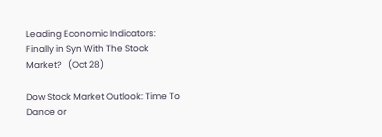Leading Economic Indicators: Finally in Syn With The Stock Market?   (Oct 28)

Dow Stock Market Outlook: Time To Dance or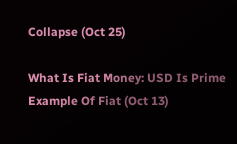Collapse (Oct 25)

What Is Fiat Money: USD Is Prime Example Of Fiat (Oct 13)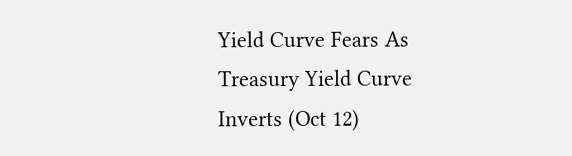Yield Curve Fears As Treasury Yield Curve Inverts (Oct 12)